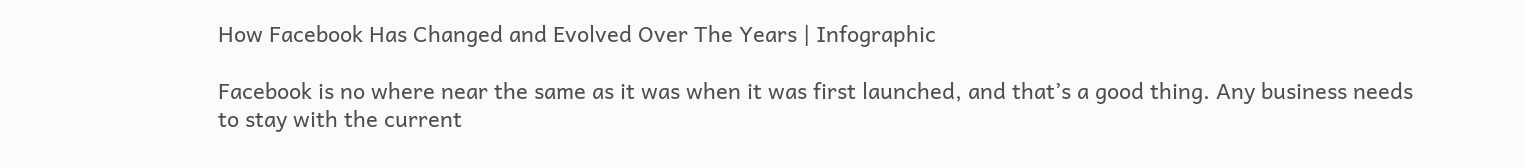How Facebook Has Changed and Evolved Over The Years | Infographic

Facebook is no where near the same as it was when it was first launched, and that’s a good thing. Any business needs to stay with the current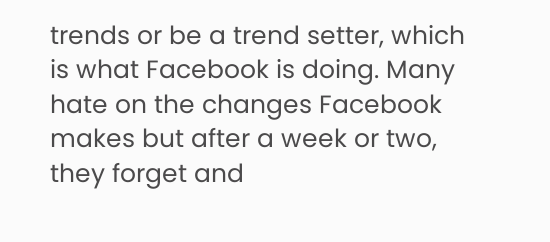trends or be a trend setter, which is what Facebook is doing. Many hate on the changes Facebook makes but after a week or two, they forget and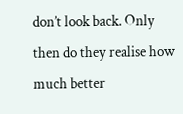don’t look back. Only then do they realise how much better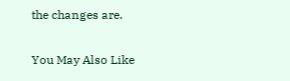the changes are.

You May Also Like